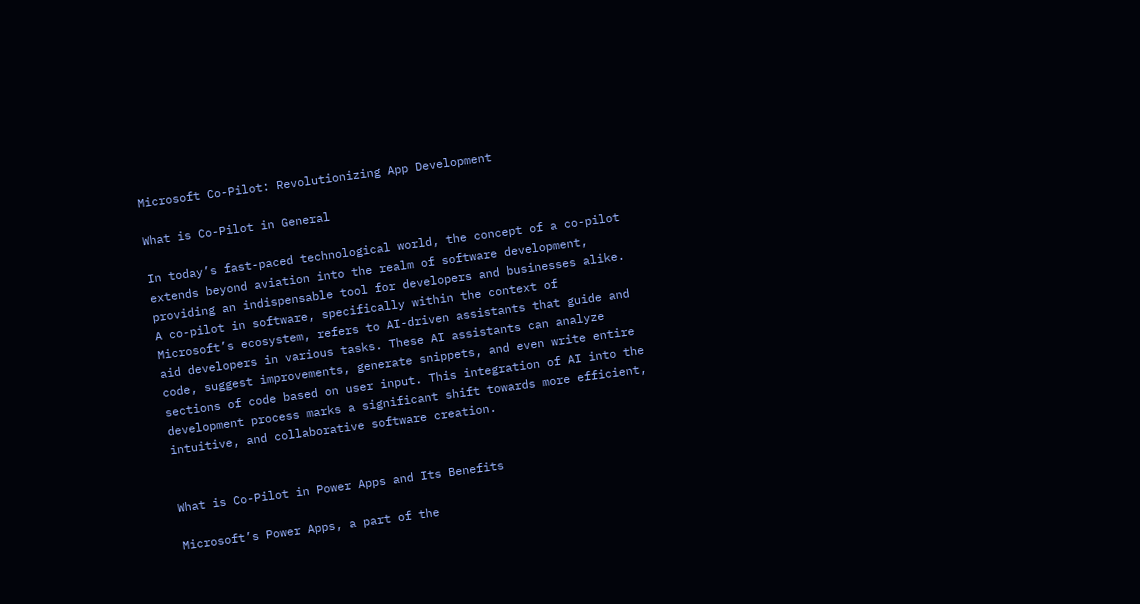Microsoft Co-Pilot: Revolutionizing App Development

What is Co-Pilot in General

In today’s fast-paced technological world, the concept of a co-pilot extends beyond aviation into the realm of software development, providing an indispensable tool for developers and businesses alike. A co-pilot in software, specifically within the context of Microsoft’s ecosystem, refers to AI-driven assistants that guide and aid developers in various tasks. These AI assistants can analyze code, suggest improvements, generate snippets, and even write entire sections of code based on user input. This integration of AI into the development process marks a significant shift towards more efficient, intuitive, and collaborative software creation.


What is Co-Pilot in Power Apps and Its Benefits

Microsoft’s Power Apps, a part of the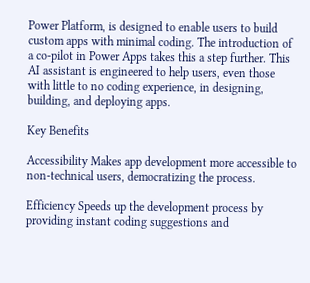Power Platform, is designed to enable users to build custom apps with minimal coding. The introduction of a co-pilot in Power Apps takes this a step further. This AI assistant is engineered to help users, even those with little to no coding experience, in designing, building, and deploying apps.

Key Benefits

Accessibility Makes app development more accessible to non-technical users, democratizing the process.

Efficiency Speeds up the development process by providing instant coding suggestions and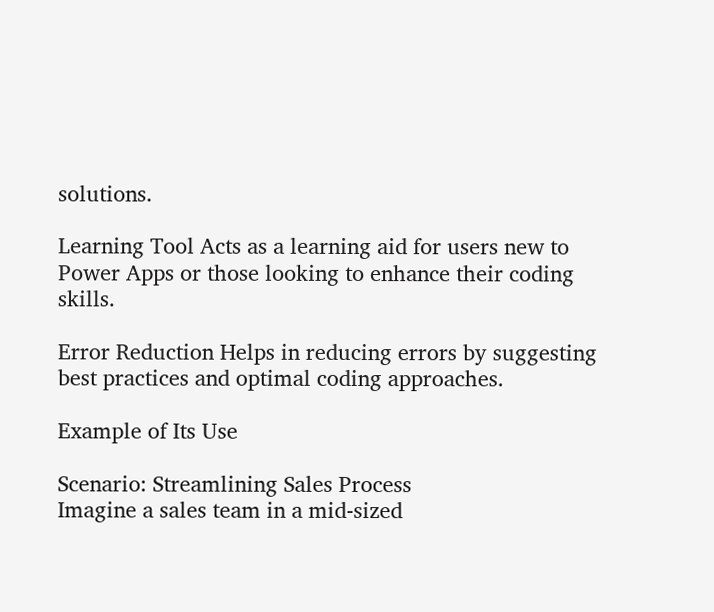solutions.

Learning Tool Acts as a learning aid for users new to Power Apps or those looking to enhance their coding skills.

Error Reduction Helps in reducing errors by suggesting best practices and optimal coding approaches.

Example of Its Use

Scenario: Streamlining Sales Process
Imagine a sales team in a mid-sized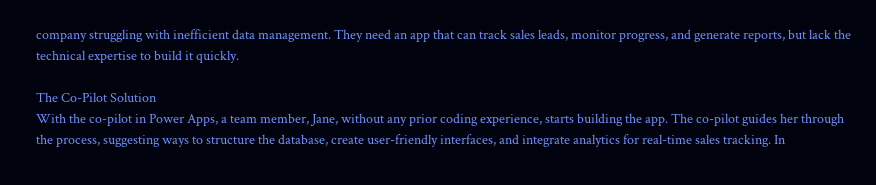company struggling with inefficient data management. They need an app that can track sales leads, monitor progress, and generate reports, but lack the technical expertise to build it quickly.

The Co-Pilot Solution
With the co-pilot in Power Apps, a team member, Jane, without any prior coding experience, starts building the app. The co-pilot guides her through the process, suggesting ways to structure the database, create user-friendly interfaces, and integrate analytics for real-time sales tracking. In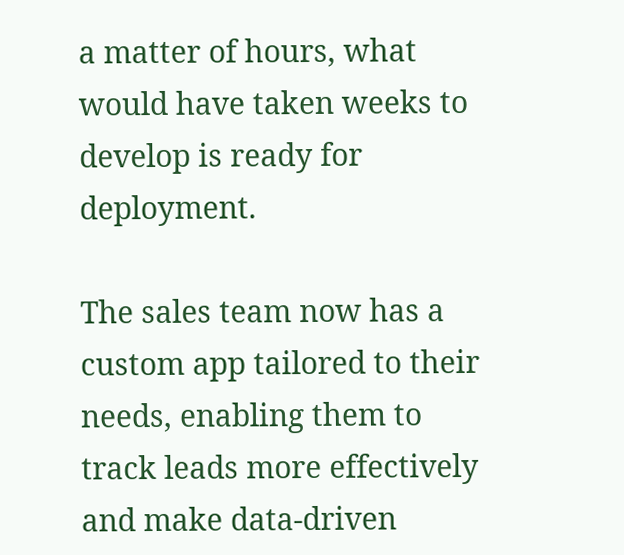a matter of hours, what would have taken weeks to develop is ready for deployment.

The sales team now has a custom app tailored to their needs, enabling them to track leads more effectively and make data-driven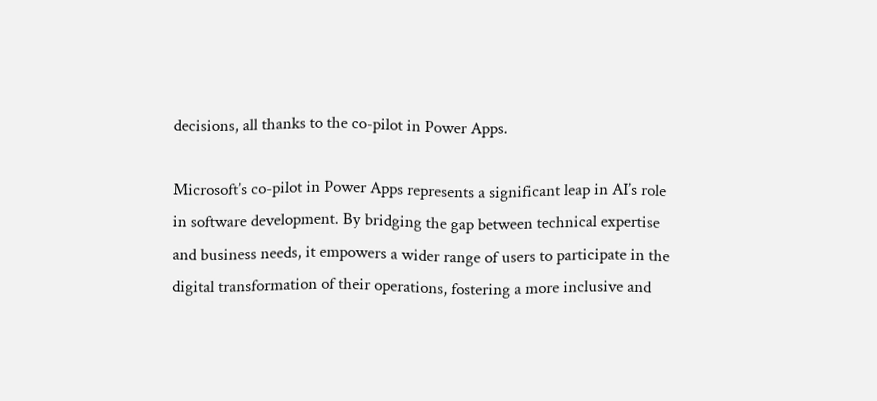decisions, all thanks to the co-pilot in Power Apps.

Microsoft’s co-pilot in Power Apps represents a significant leap in AI’s role in software development. By bridging the gap between technical expertise and business needs, it empowers a wider range of users to participate in the digital transformation of their operations, fostering a more inclusive and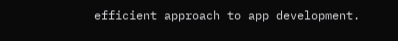efficient approach to app development.